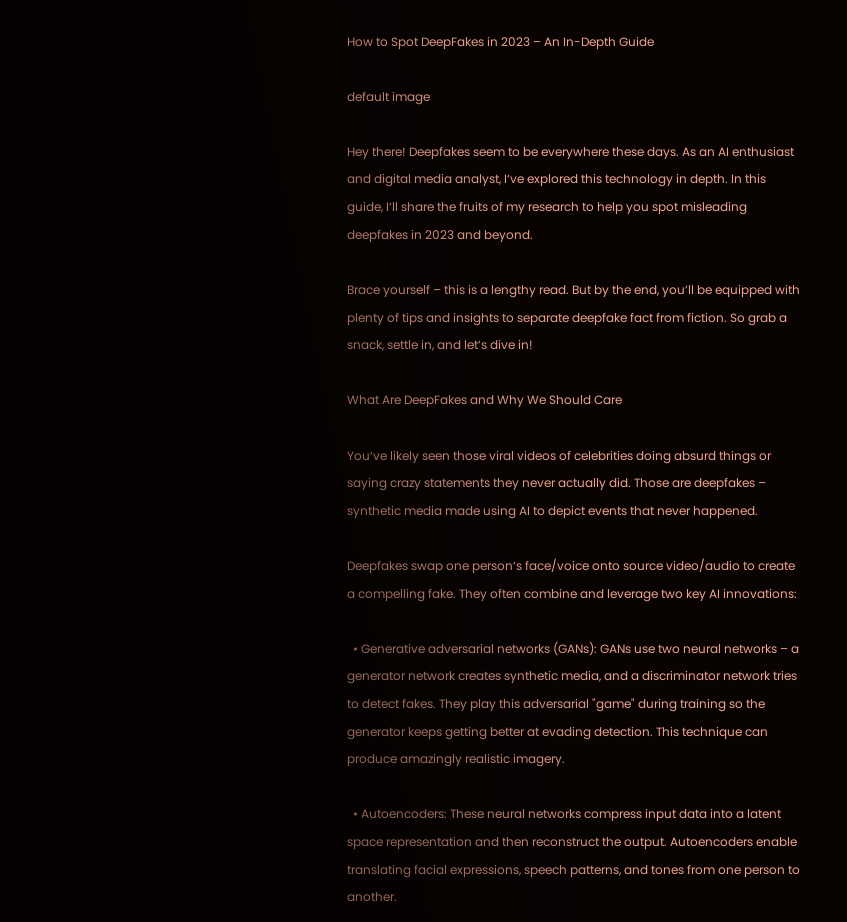How to Spot DeepFakes in 2023 – An In-Depth Guide

default image

Hey there! Deepfakes seem to be everywhere these days. As an AI enthusiast and digital media analyst, I‘ve explored this technology in depth. In this guide, I‘ll share the fruits of my research to help you spot misleading deepfakes in 2023 and beyond.

Brace yourself – this is a lengthy read. But by the end, you‘ll be equipped with plenty of tips and insights to separate deepfake fact from fiction. So grab a snack, settle in, and let‘s dive in!

What Are DeepFakes and Why We Should Care

You‘ve likely seen those viral videos of celebrities doing absurd things or saying crazy statements they never actually did. Those are deepfakes – synthetic media made using AI to depict events that never happened.

Deepfakes swap one person‘s face/voice onto source video/audio to create a compelling fake. They often combine and leverage two key AI innovations:

  • Generative adversarial networks (GANs): GANs use two neural networks – a generator network creates synthetic media, and a discriminator network tries to detect fakes. They play this adversarial "game" during training so the generator keeps getting better at evading detection. This technique can produce amazingly realistic imagery.

  • Autoencoders: These neural networks compress input data into a latent space representation and then reconstruct the output. Autoencoders enable translating facial expressions, speech patterns, and tones from one person to another.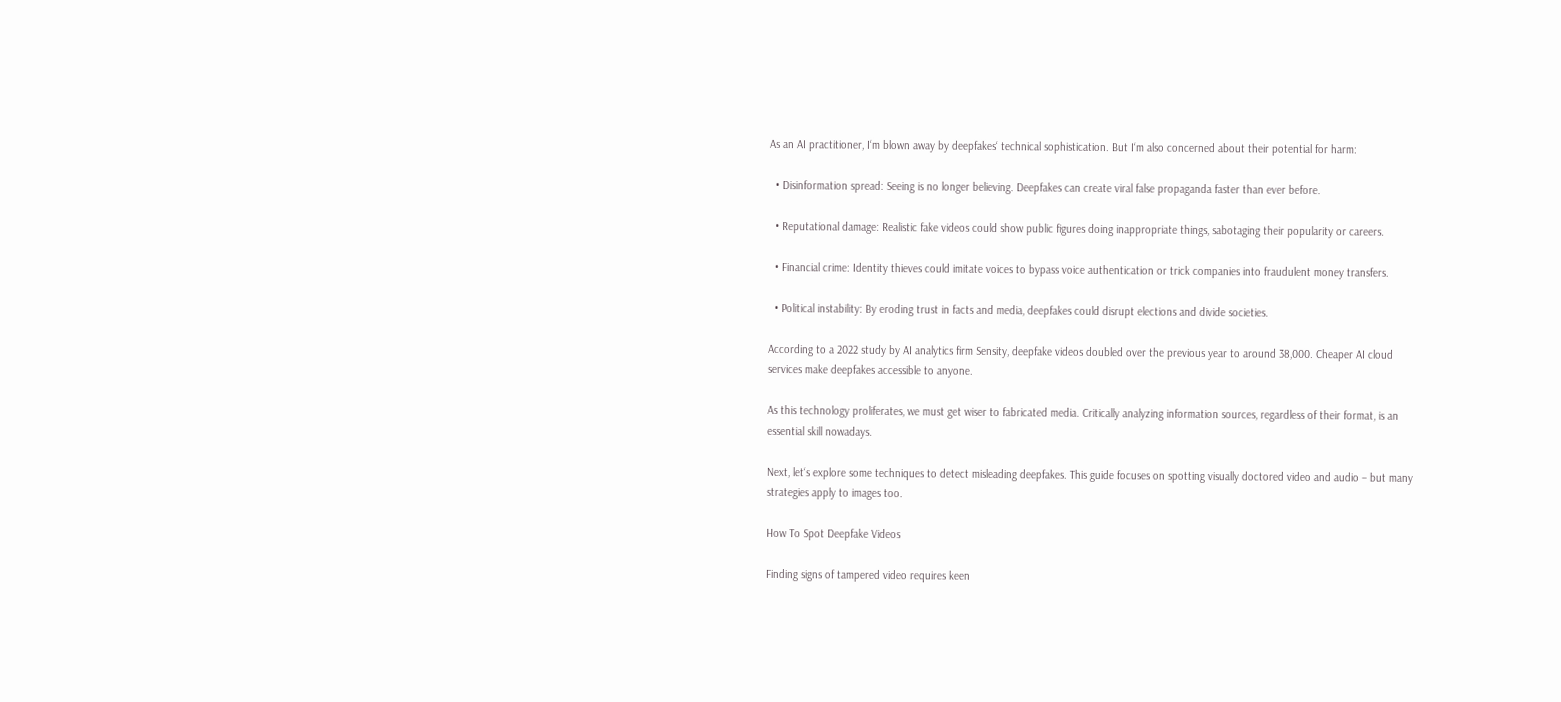As an AI practitioner, I‘m blown away by deepfakes‘ technical sophistication. But I‘m also concerned about their potential for harm:

  • Disinformation spread: Seeing is no longer believing. Deepfakes can create viral false propaganda faster than ever before.

  • Reputational damage: Realistic fake videos could show public figures doing inappropriate things, sabotaging their popularity or careers.

  • Financial crime: Identity thieves could imitate voices to bypass voice authentication or trick companies into fraudulent money transfers.

  • Political instability: By eroding trust in facts and media, deepfakes could disrupt elections and divide societies.

According to a 2022 study by AI analytics firm Sensity, deepfake videos doubled over the previous year to around 38,000. Cheaper AI cloud services make deepfakes accessible to anyone.

As this technology proliferates, we must get wiser to fabricated media. Critically analyzing information sources, regardless of their format, is an essential skill nowadays.

Next, let‘s explore some techniques to detect misleading deepfakes. This guide focuses on spotting visually doctored video and audio – but many strategies apply to images too.

How To Spot Deepfake Videos

Finding signs of tampered video requires keen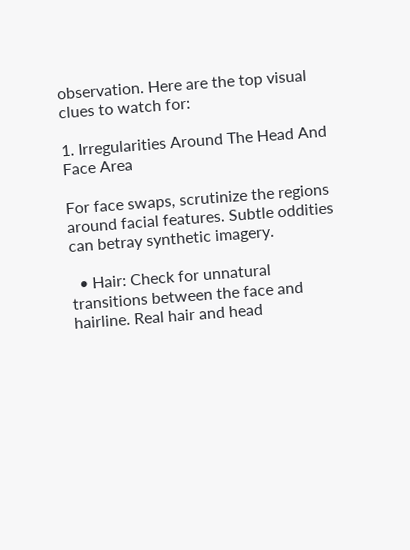observation. Here are the top visual clues to watch for:

1. Irregularities Around The Head And Face Area

For face swaps, scrutinize the regions around facial features. Subtle oddities can betray synthetic imagery.

  • Hair: Check for unnatural transitions between the face and hairline. Real hair and head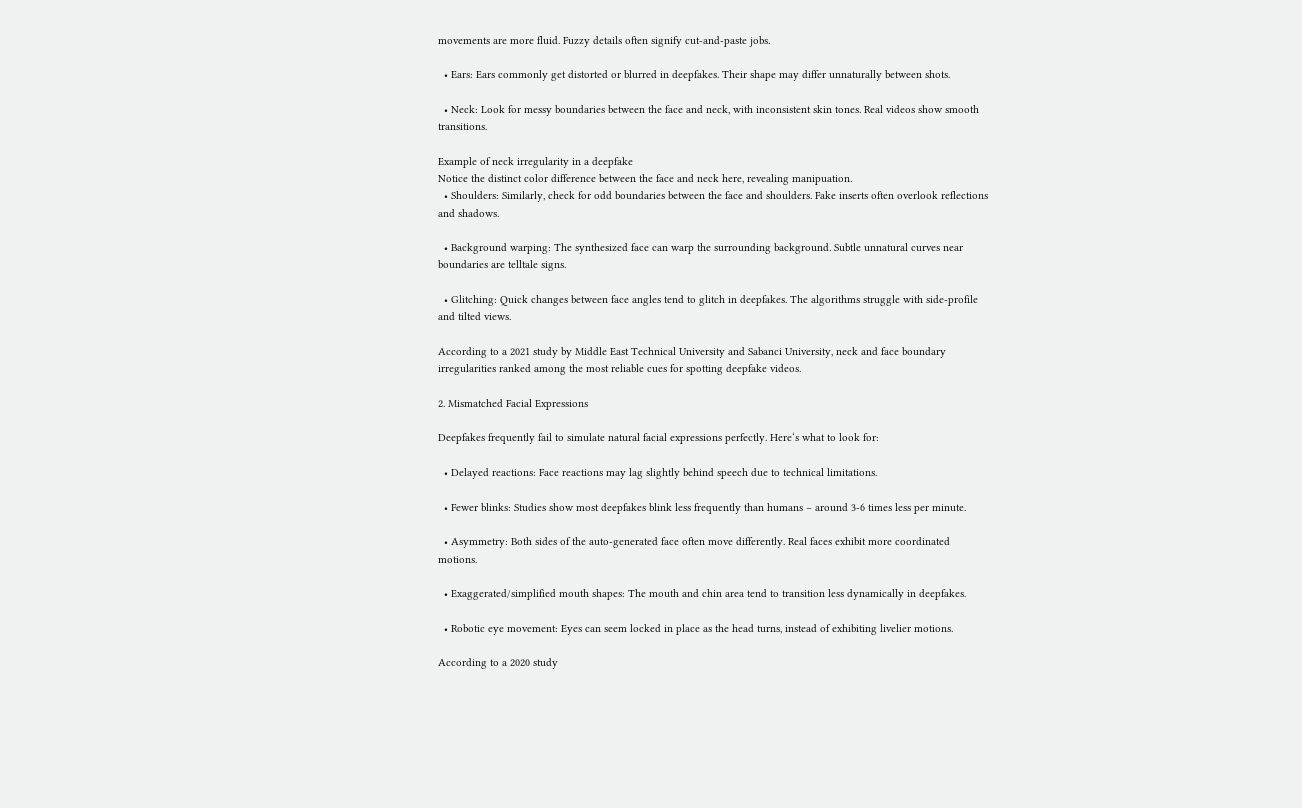movements are more fluid. Fuzzy details often signify cut-and-paste jobs.

  • Ears: Ears commonly get distorted or blurred in deepfakes. Their shape may differ unnaturally between shots.

  • Neck: Look for messy boundaries between the face and neck, with inconsistent skin tones. Real videos show smooth transitions.

Example of neck irregularity in a deepfake
Notice the distinct color difference between the face and neck here, revealing manipuation.
  • Shoulders: Similarly, check for odd boundaries between the face and shoulders. Fake inserts often overlook reflections and shadows.

  • Background warping: The synthesized face can warp the surrounding background. Subtle unnatural curves near boundaries are telltale signs.

  • Glitching: Quick changes between face angles tend to glitch in deepfakes. The algorithms struggle with side-profile and tilted views.

According to a 2021 study by Middle East Technical University and Sabanci University, neck and face boundary irregularities ranked among the most reliable cues for spotting deepfake videos.

2. Mismatched Facial Expressions

Deepfakes frequently fail to simulate natural facial expressions perfectly. Here‘s what to look for:

  • Delayed reactions: Face reactions may lag slightly behind speech due to technical limitations.

  • Fewer blinks: Studies show most deepfakes blink less frequently than humans – around 3-6 times less per minute.

  • Asymmetry: Both sides of the auto-generated face often move differently. Real faces exhibit more coordinated motions.

  • Exaggerated/simplified mouth shapes: The mouth and chin area tend to transition less dynamically in deepfakes.

  • Robotic eye movement: Eyes can seem locked in place as the head turns, instead of exhibiting livelier motions.

According to a 2020 study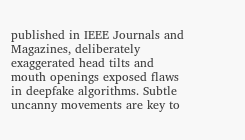published in IEEE Journals and Magazines, deliberately exaggerated head tilts and mouth openings exposed flaws in deepfake algorithms. Subtle uncanny movements are key to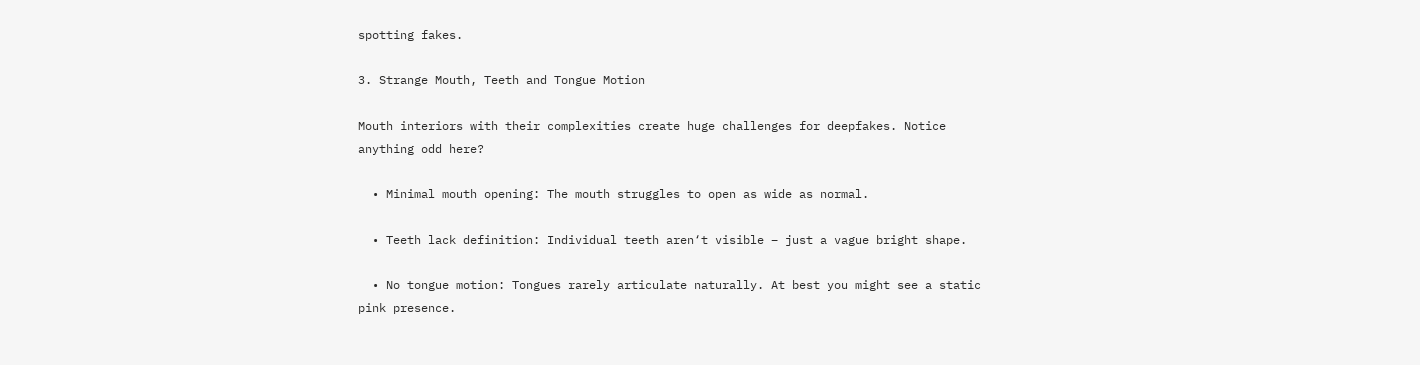spotting fakes.

3. Strange Mouth, Teeth and Tongue Motion

Mouth interiors with their complexities create huge challenges for deepfakes. Notice anything odd here?

  • Minimal mouth opening: The mouth struggles to open as wide as normal.

  • Teeth lack definition: Individual teeth aren‘t visible – just a vague bright shape.

  • No tongue motion: Tongues rarely articulate naturally. At best you might see a static pink presence.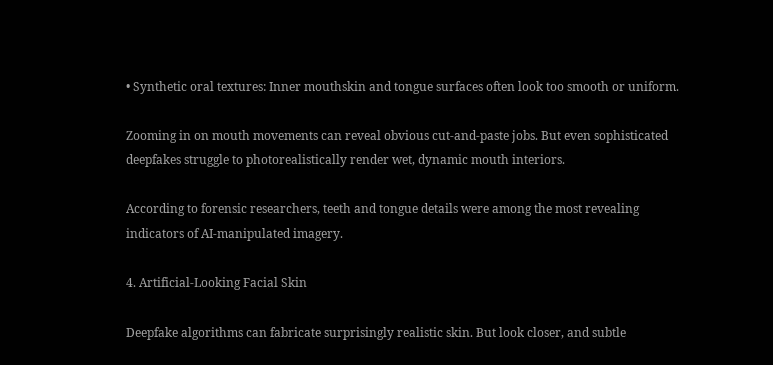• Synthetic oral textures: Inner mouthskin and tongue surfaces often look too smooth or uniform.

Zooming in on mouth movements can reveal obvious cut-and-paste jobs. But even sophisticated deepfakes struggle to photorealistically render wet, dynamic mouth interiors.

According to forensic researchers, teeth and tongue details were among the most revealing indicators of AI-manipulated imagery.

4. Artificial-Looking Facial Skin

Deepfake algorithms can fabricate surprisingly realistic skin. But look closer, and subtle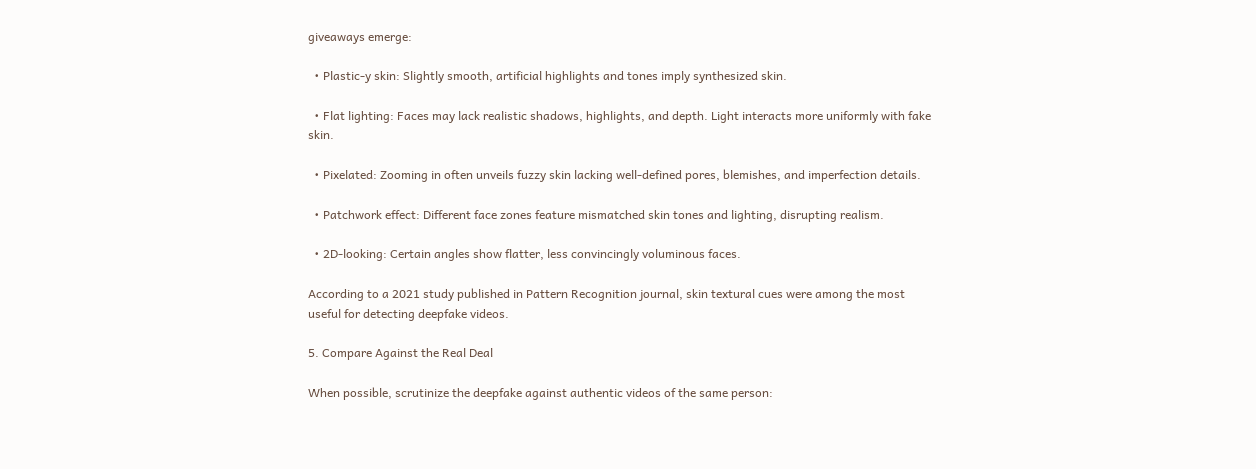giveaways emerge:

  • Plastic-y skin: Slightly smooth, artificial highlights and tones imply synthesized skin.

  • Flat lighting: Faces may lack realistic shadows, highlights, and depth. Light interacts more uniformly with fake skin.

  • Pixelated: Zooming in often unveils fuzzy skin lacking well-defined pores, blemishes, and imperfection details.

  • Patchwork effect: Different face zones feature mismatched skin tones and lighting, disrupting realism.

  • 2D-looking: Certain angles show flatter, less convincingly voluminous faces.

According to a 2021 study published in Pattern Recognition journal, skin textural cues were among the most useful for detecting deepfake videos.

5. Compare Against the Real Deal

When possible, scrutinize the deepfake against authentic videos of the same person: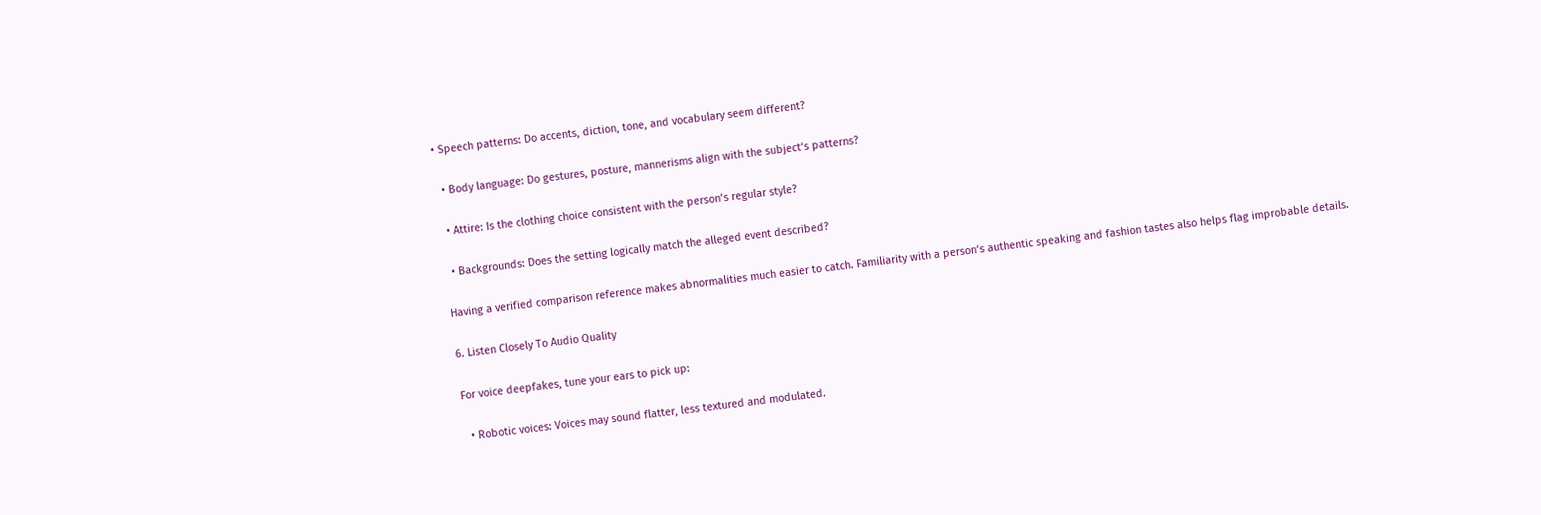• Speech patterns: Do accents, diction, tone, and vocabulary seem different?

  • Body language: Do gestures, posture, mannerisms align with the subject‘s patterns?

  • Attire: Is the clothing choice consistent with the person‘s regular style?

  • Backgrounds: Does the setting logically match the alleged event described?

Having a verified comparison reference makes abnormalities much easier to catch. Familiarity with a person‘s authentic speaking and fashion tastes also helps flag improbable details.

6. Listen Closely To Audio Quality

For voice deepfakes, tune your ears to pick up:

  • Robotic voices: Voices may sound flatter, less textured and modulated.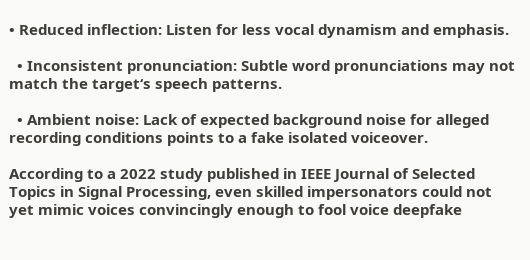• Reduced inflection: Listen for less vocal dynamism and emphasis.

  • Inconsistent pronunciation: Subtle word pronunciations may not match the target‘s speech patterns.

  • Ambient noise: Lack of expected background noise for alleged recording conditions points to a fake isolated voiceover.

According to a 2022 study published in IEEE Journal of Selected Topics in Signal Processing, even skilled impersonators could not yet mimic voices convincingly enough to fool voice deepfake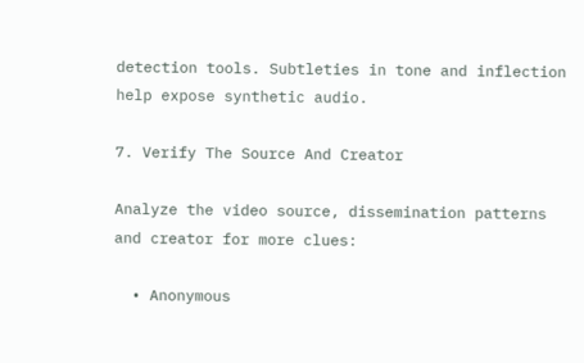detection tools. Subtleties in tone and inflection help expose synthetic audio.

7. Verify The Source And Creator

Analyze the video source, dissemination patterns and creator for more clues:

  • Anonymous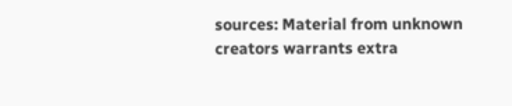sources: Material from unknown creators warrants extra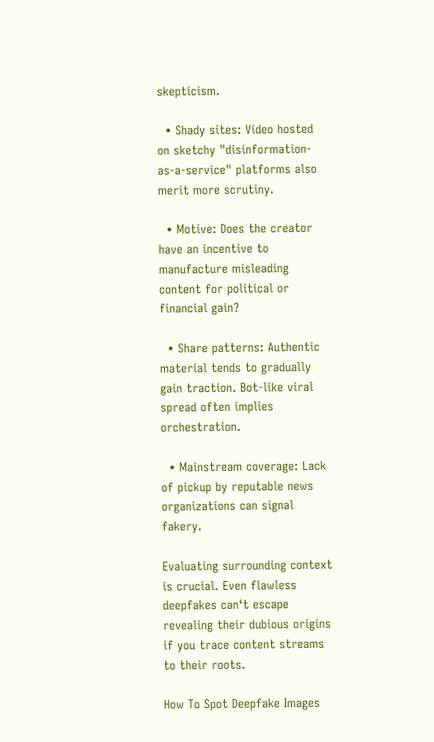skepticism.

  • Shady sites: Video hosted on sketchy "disinformation-as-a-service" platforms also merit more scrutiny.

  • Motive: Does the creator have an incentive to manufacture misleading content for political or financial gain?

  • Share patterns: Authentic material tends to gradually gain traction. Bot-like viral spread often implies orchestration.

  • Mainstream coverage: Lack of pickup by reputable news organizations can signal fakery.

Evaluating surrounding context is crucial. Even flawless deepfakes can‘t escape revealing their dubious origins if you trace content streams to their roots.

How To Spot Deepfake Images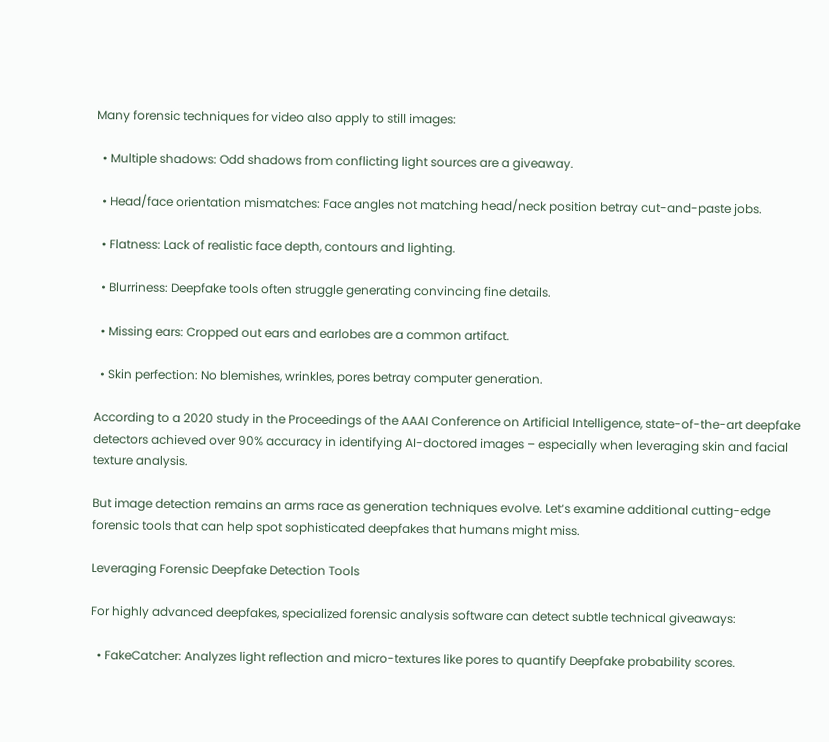Many forensic techniques for video also apply to still images:

  • Multiple shadows: Odd shadows from conflicting light sources are a giveaway.

  • Head/face orientation mismatches: Face angles not matching head/neck position betray cut-and-paste jobs.

  • Flatness: Lack of realistic face depth, contours and lighting.

  • Blurriness: Deepfake tools often struggle generating convincing fine details.

  • Missing ears: Cropped out ears and earlobes are a common artifact.

  • Skin perfection: No blemishes, wrinkles, pores betray computer generation.

According to a 2020 study in the Proceedings of the AAAI Conference on Artificial Intelligence, state-of-the-art deepfake detectors achieved over 90% accuracy in identifying AI-doctored images – especially when leveraging skin and facial texture analysis.

But image detection remains an arms race as generation techniques evolve. Let‘s examine additional cutting-edge forensic tools that can help spot sophisticated deepfakes that humans might miss.

Leveraging Forensic Deepfake Detection Tools

For highly advanced deepfakes, specialized forensic analysis software can detect subtle technical giveaways:

  • FakeCatcher: Analyzes light reflection and micro-textures like pores to quantify Deepfake probability scores.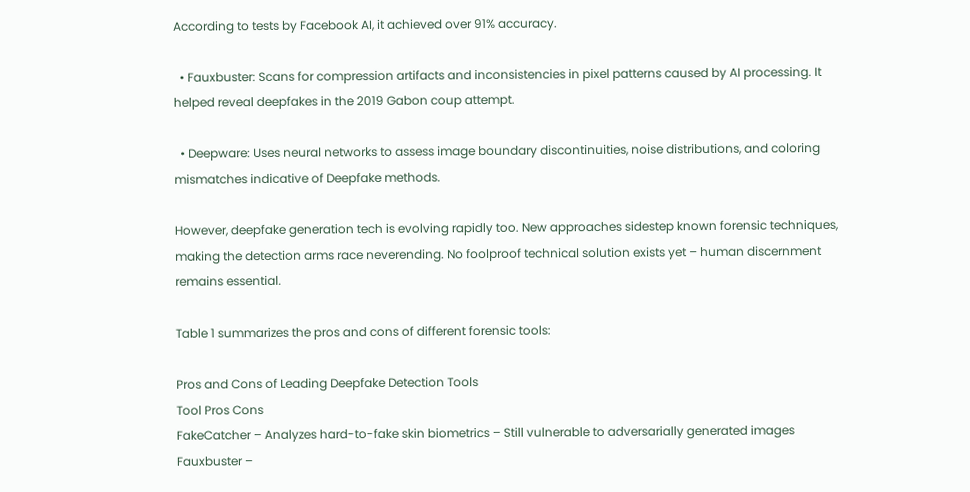According to tests by Facebook AI, it achieved over 91% accuracy.

  • Fauxbuster: Scans for compression artifacts and inconsistencies in pixel patterns caused by AI processing. It helped reveal deepfakes in the 2019 Gabon coup attempt.

  • Deepware: Uses neural networks to assess image boundary discontinuities, noise distributions, and coloring mismatches indicative of Deepfake methods.

However, deepfake generation tech is evolving rapidly too. New approaches sidestep known forensic techniques, making the detection arms race neverending. No foolproof technical solution exists yet – human discernment remains essential.

Table 1 summarizes the pros and cons of different forensic tools:

Pros and Cons of Leading Deepfake Detection Tools
Tool Pros Cons
FakeCatcher – Analyzes hard-to-fake skin biometrics – Still vulnerable to adversarially generated images
Fauxbuster –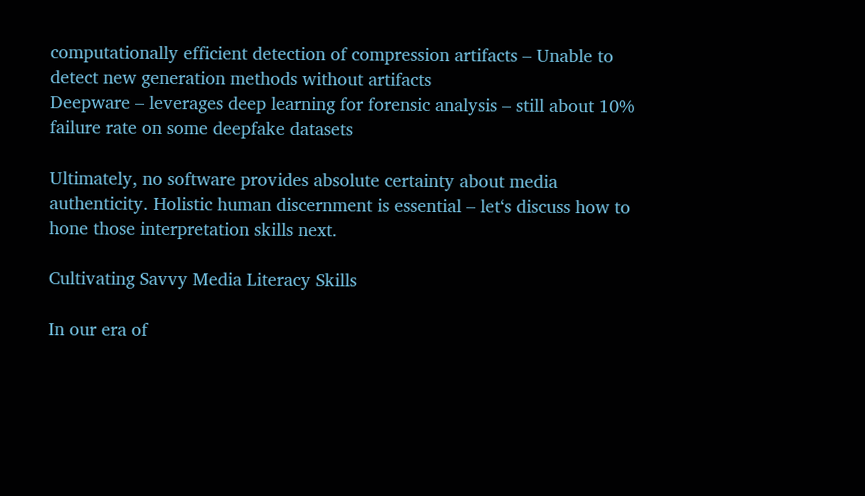computationally efficient detection of compression artifacts – Unable to detect new generation methods without artifacts
Deepware – leverages deep learning for forensic analysis – still about 10% failure rate on some deepfake datasets

Ultimately, no software provides absolute certainty about media authenticity. Holistic human discernment is essential – let‘s discuss how to hone those interpretation skills next.

Cultivating Savvy Media Literacy Skills

In our era of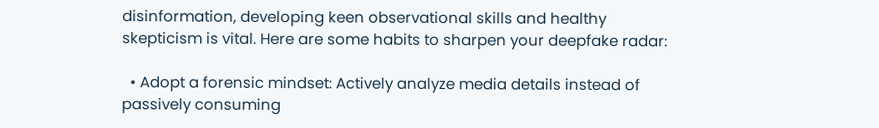disinformation, developing keen observational skills and healthy skepticism is vital. Here are some habits to sharpen your deepfake radar:

  • Adopt a forensic mindset: Actively analyze media details instead of passively consuming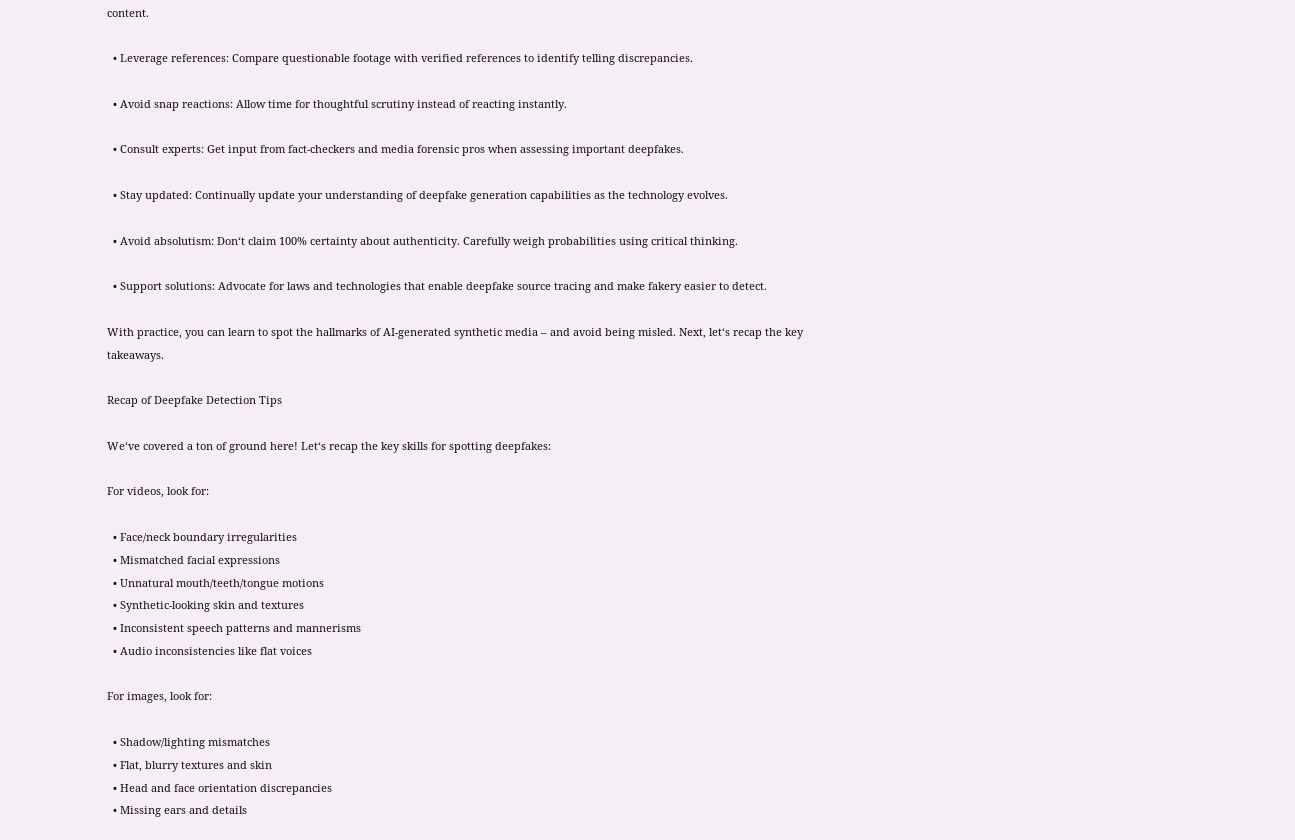content.

  • Leverage references: Compare questionable footage with verified references to identify telling discrepancies.

  • Avoid snap reactions: Allow time for thoughtful scrutiny instead of reacting instantly.

  • Consult experts: Get input from fact-checkers and media forensic pros when assessing important deepfakes.

  • Stay updated: Continually update your understanding of deepfake generation capabilities as the technology evolves.

  • Avoid absolutism: Don‘t claim 100% certainty about authenticity. Carefully weigh probabilities using critical thinking.

  • Support solutions: Advocate for laws and technologies that enable deepfake source tracing and make fakery easier to detect.

With practice, you can learn to spot the hallmarks of AI-generated synthetic media – and avoid being misled. Next, let‘s recap the key takeaways.

Recap of Deepfake Detection Tips

We‘ve covered a ton of ground here! Let‘s recap the key skills for spotting deepfakes:

For videos, look for:

  • Face/neck boundary irregularities
  • Mismatched facial expressions
  • Unnatural mouth/teeth/tongue motions
  • Synthetic-looking skin and textures
  • Inconsistent speech patterns and mannerisms
  • Audio inconsistencies like flat voices

For images, look for:

  • Shadow/lighting mismatches
  • Flat, blurry textures and skin
  • Head and face orientation discrepancies
  • Missing ears and details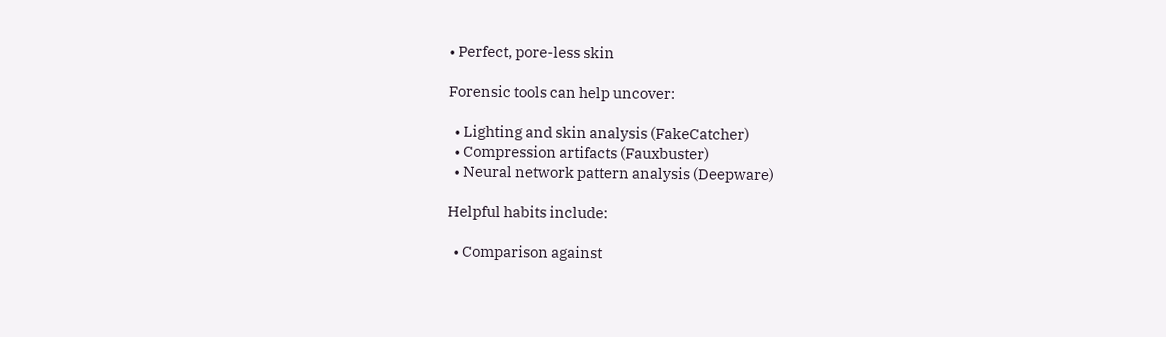• Perfect, pore-less skin

Forensic tools can help uncover:

  • Lighting and skin analysis (FakeCatcher)
  • Compression artifacts (Fauxbuster)
  • Neural network pattern analysis (Deepware)

Helpful habits include:

  • Comparison against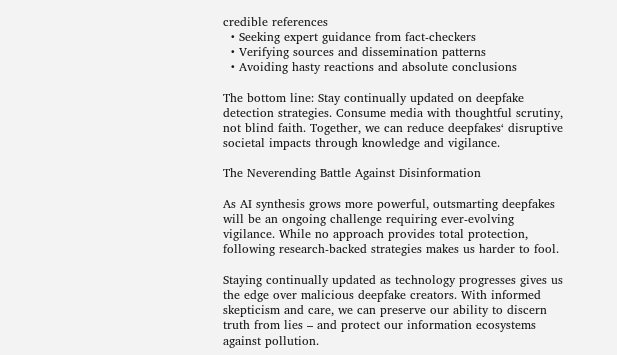credible references
  • Seeking expert guidance from fact-checkers
  • Verifying sources and dissemination patterns
  • Avoiding hasty reactions and absolute conclusions

The bottom line: Stay continually updated on deepfake detection strategies. Consume media with thoughtful scrutiny, not blind faith. Together, we can reduce deepfakes‘ disruptive societal impacts through knowledge and vigilance.

The Neverending Battle Against Disinformation

As AI synthesis grows more powerful, outsmarting deepfakes will be an ongoing challenge requiring ever-evolving vigilance. While no approach provides total protection, following research-backed strategies makes us harder to fool.

Staying continually updated as technology progresses gives us the edge over malicious deepfake creators. With informed skepticism and care, we can preserve our ability to discern truth from lies – and protect our information ecosystems against pollution.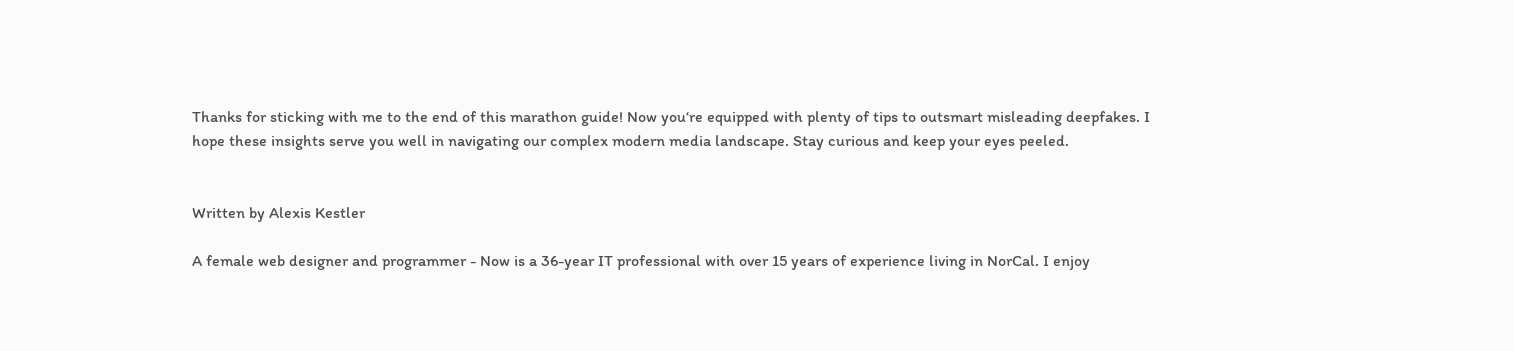Thanks for sticking with me to the end of this marathon guide! Now you‘re equipped with plenty of tips to outsmart misleading deepfakes. I hope these insights serve you well in navigating our complex modern media landscape. Stay curious and keep your eyes peeled.


Written by Alexis Kestler

A female web designer and programmer - Now is a 36-year IT professional with over 15 years of experience living in NorCal. I enjoy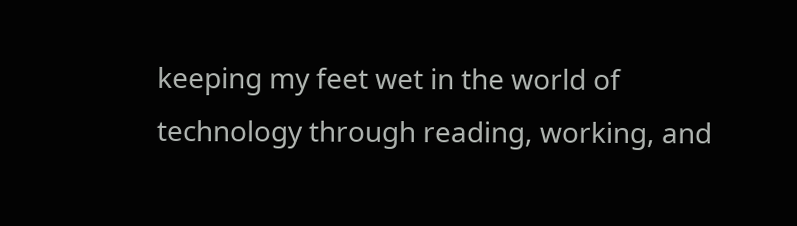keeping my feet wet in the world of technology through reading, working, and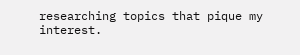researching topics that pique my interest.